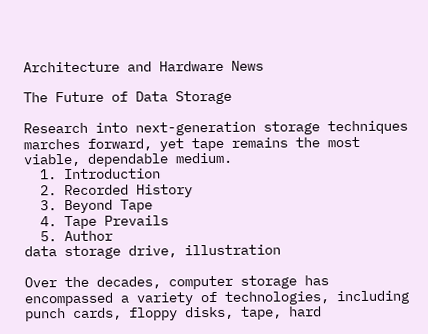Architecture and Hardware News

The Future of Data Storage

Research into next-generation storage techniques marches forward, yet tape remains the most viable, dependable medium.
  1. Introduction
  2. Recorded History
  3. Beyond Tape
  4. Tape Prevails
  5. Author
data storage drive, illustration

Over the decades, computer storage has encompassed a variety of technologies, including punch cards, floppy disks, tape, hard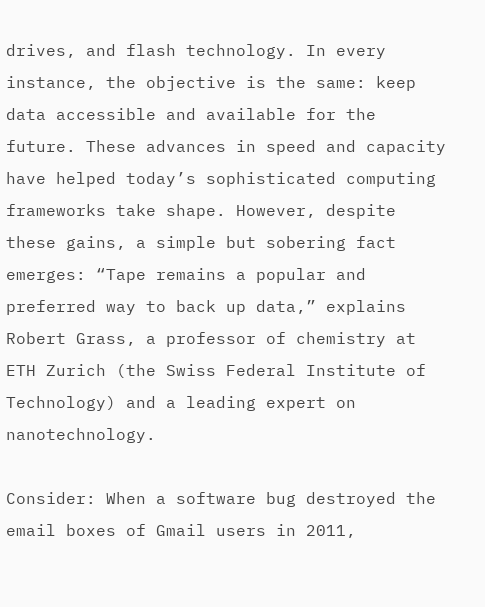drives, and flash technology. In every instance, the objective is the same: keep data accessible and available for the future. These advances in speed and capacity have helped today’s sophisticated computing frameworks take shape. However, despite these gains, a simple but sobering fact emerges: “Tape remains a popular and preferred way to back up data,” explains Robert Grass, a professor of chemistry at ETH Zurich (the Swiss Federal Institute of Technology) and a leading expert on nanotechnology.

Consider: When a software bug destroyed the email boxes of Gmail users in 2011,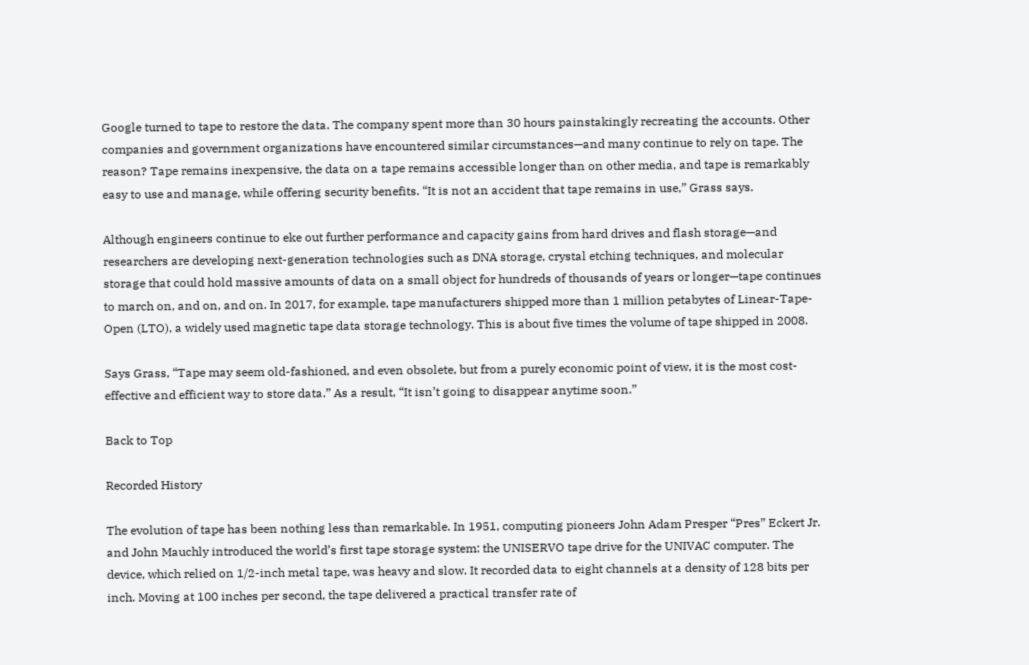Google turned to tape to restore the data. The company spent more than 30 hours painstakingly recreating the accounts. Other companies and government organizations have encountered similar circumstances—and many continue to rely on tape. The reason? Tape remains inexpensive, the data on a tape remains accessible longer than on other media, and tape is remarkably easy to use and manage, while offering security benefits. “It is not an accident that tape remains in use,” Grass says.

Although engineers continue to eke out further performance and capacity gains from hard drives and flash storage—and researchers are developing next-generation technologies such as DNA storage, crystal etching techniques, and molecular storage that could hold massive amounts of data on a small object for hundreds of thousands of years or longer—tape continues to march on, and on, and on. In 2017, for example, tape manufacturers shipped more than 1 million petabytes of Linear-Tape-Open (LTO), a widely used magnetic tape data storage technology. This is about five times the volume of tape shipped in 2008.

Says Grass, “Tape may seem old-fashioned, and even obsolete, but from a purely economic point of view, it is the most cost-effective and efficient way to store data.” As a result, “It isn’t going to disappear anytime soon.”

Back to Top

Recorded History

The evolution of tape has been nothing less than remarkable. In 1951, computing pioneers John Adam Presper “Pres” Eckert Jr. and John Mauchly introduced the world’s first tape storage system: the UNISERVO tape drive for the UNIVAC computer. The device, which relied on 1/2-inch metal tape, was heavy and slow. It recorded data to eight channels at a density of 128 bits per inch. Moving at 100 inches per second, the tape delivered a practical transfer rate of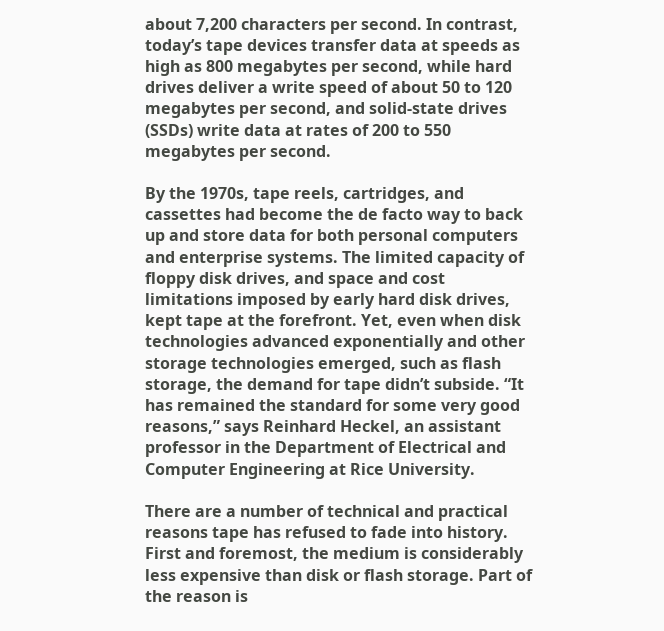about 7,200 characters per second. In contrast, today’s tape devices transfer data at speeds as high as 800 megabytes per second, while hard drives deliver a write speed of about 50 to 120 megabytes per second, and solid-state drives (SSDs) write data at rates of 200 to 550 megabytes per second.

By the 1970s, tape reels, cartridges, and cassettes had become the de facto way to back up and store data for both personal computers and enterprise systems. The limited capacity of floppy disk drives, and space and cost limitations imposed by early hard disk drives, kept tape at the forefront. Yet, even when disk technologies advanced exponentially and other storage technologies emerged, such as flash storage, the demand for tape didn’t subside. “It has remained the standard for some very good reasons,” says Reinhard Heckel, an assistant professor in the Department of Electrical and Computer Engineering at Rice University.

There are a number of technical and practical reasons tape has refused to fade into history. First and foremost, the medium is considerably less expensive than disk or flash storage. Part of the reason is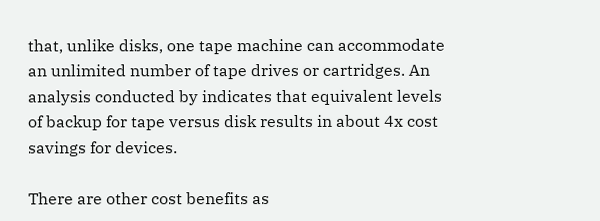that, unlike disks, one tape machine can accommodate an unlimited number of tape drives or cartridges. An analysis conducted by indicates that equivalent levels of backup for tape versus disk results in about 4x cost savings for devices.

There are other cost benefits as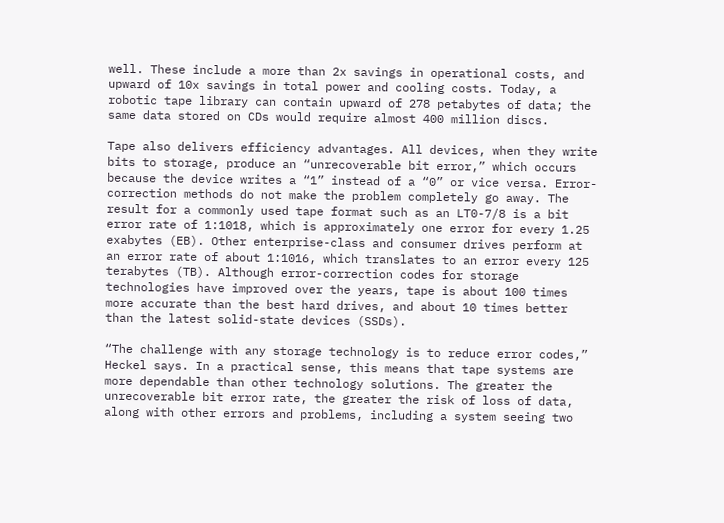well. These include a more than 2x savings in operational costs, and upward of 10x savings in total power and cooling costs. Today, a robotic tape library can contain upward of 278 petabytes of data; the same data stored on CDs would require almost 400 million discs.

Tape also delivers efficiency advantages. All devices, when they write bits to storage, produce an “unrecoverable bit error,” which occurs because the device writes a “1” instead of a “0” or vice versa. Error-correction methods do not make the problem completely go away. The result for a commonly used tape format such as an LT0-7/8 is a bit error rate of 1:1018, which is approximately one error for every 1.25 exabytes (EB). Other enterprise-class and consumer drives perform at an error rate of about 1:1016, which translates to an error every 125 terabytes (TB). Although error-correction codes for storage technologies have improved over the years, tape is about 100 times more accurate than the best hard drives, and about 10 times better than the latest solid-state devices (SSDs).

“The challenge with any storage technology is to reduce error codes,” Heckel says. In a practical sense, this means that tape systems are more dependable than other technology solutions. The greater the unrecoverable bit error rate, the greater the risk of loss of data, along with other errors and problems, including a system seeing two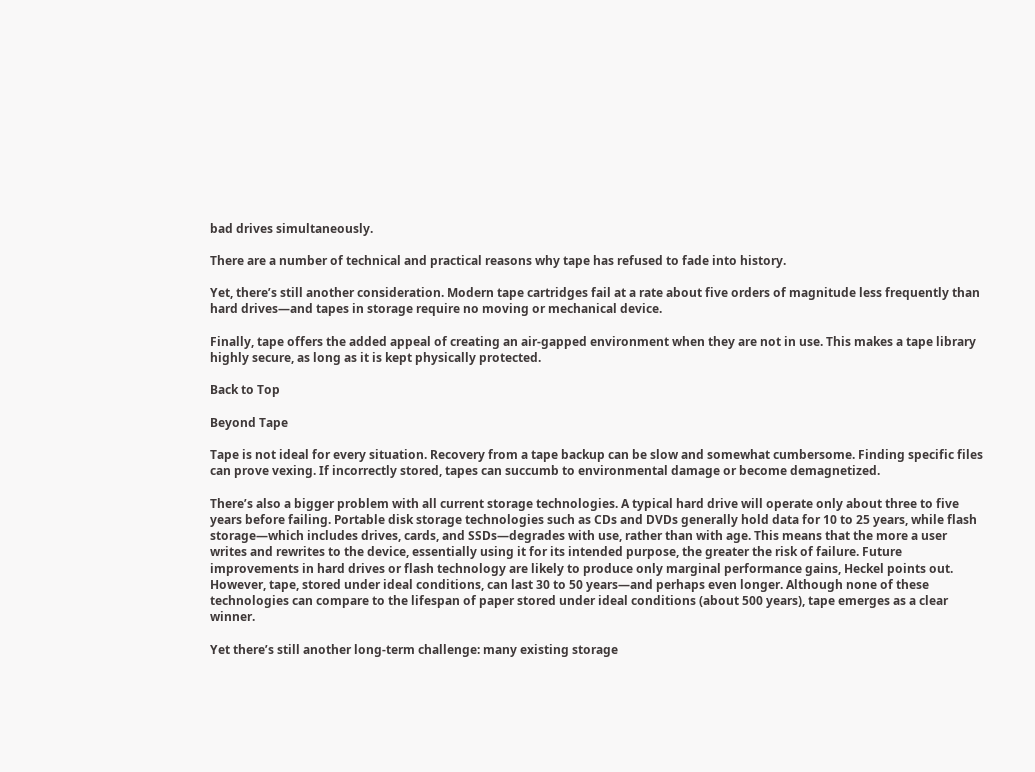bad drives simultaneously.

There are a number of technical and practical reasons why tape has refused to fade into history.

Yet, there’s still another consideration. Modern tape cartridges fail at a rate about five orders of magnitude less frequently than hard drives—and tapes in storage require no moving or mechanical device.

Finally, tape offers the added appeal of creating an air-gapped environment when they are not in use. This makes a tape library highly secure, as long as it is kept physically protected.

Back to Top

Beyond Tape

Tape is not ideal for every situation. Recovery from a tape backup can be slow and somewhat cumbersome. Finding specific files can prove vexing. If incorrectly stored, tapes can succumb to environmental damage or become demagnetized.

There’s also a bigger problem with all current storage technologies. A typical hard drive will operate only about three to five years before failing. Portable disk storage technologies such as CDs and DVDs generally hold data for 10 to 25 years, while flash storage—which includes drives, cards, and SSDs—degrades with use, rather than with age. This means that the more a user writes and rewrites to the device, essentially using it for its intended purpose, the greater the risk of failure. Future improvements in hard drives or flash technology are likely to produce only marginal performance gains, Heckel points out. However, tape, stored under ideal conditions, can last 30 to 50 years—and perhaps even longer. Although none of these technologies can compare to the lifespan of paper stored under ideal conditions (about 500 years), tape emerges as a clear winner.

Yet there’s still another long-term challenge: many existing storage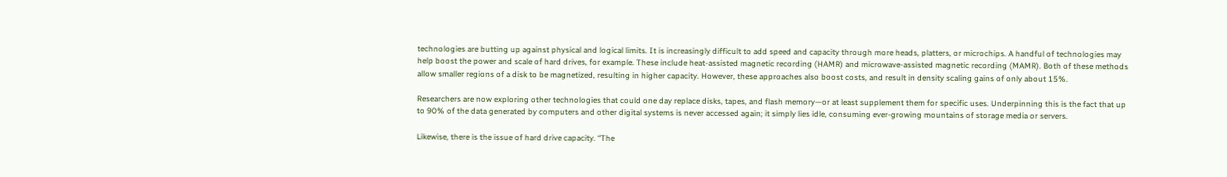technologies are butting up against physical and logical limits. It is increasingly difficult to add speed and capacity through more heads, platters, or microchips. A handful of technologies may help boost the power and scale of hard drives, for example. These include heat-assisted magnetic recording (HAMR) and microwave-assisted magnetic recording (MAMR). Both of these methods allow smaller regions of a disk to be magnetized, resulting in higher capacity. However, these approaches also boost costs, and result in density scaling gains of only about 15%.

Researchers are now exploring other technologies that could one day replace disks, tapes, and flash memory—or at least supplement them for specific uses. Underpinning this is the fact that up to 90% of the data generated by computers and other digital systems is never accessed again; it simply lies idle, consuming ever-growing mountains of storage media or servers.

Likewise, there is the issue of hard drive capacity. “The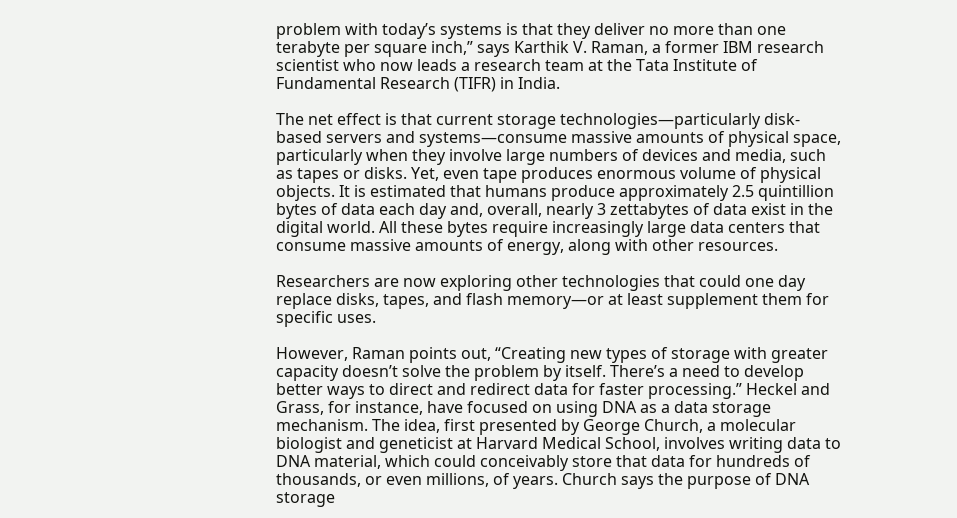problem with today’s systems is that they deliver no more than one terabyte per square inch,” says Karthik V. Raman, a former IBM research scientist who now leads a research team at the Tata Institute of Fundamental Research (TIFR) in India.

The net effect is that current storage technologies—particularly disk-based servers and systems—consume massive amounts of physical space, particularly when they involve large numbers of devices and media, such as tapes or disks. Yet, even tape produces enormous volume of physical objects. It is estimated that humans produce approximately 2.5 quintillion bytes of data each day and, overall, nearly 3 zettabytes of data exist in the digital world. All these bytes require increasingly large data centers that consume massive amounts of energy, along with other resources.

Researchers are now exploring other technologies that could one day replace disks, tapes, and flash memory—or at least supplement them for specific uses.

However, Raman points out, “Creating new types of storage with greater capacity doesn’t solve the problem by itself. There’s a need to develop better ways to direct and redirect data for faster processing.” Heckel and Grass, for instance, have focused on using DNA as a data storage mechanism. The idea, first presented by George Church, a molecular biologist and geneticist at Harvard Medical School, involves writing data to DNA material, which could conceivably store that data for hundreds of thousands, or even millions, of years. Church says the purpose of DNA storage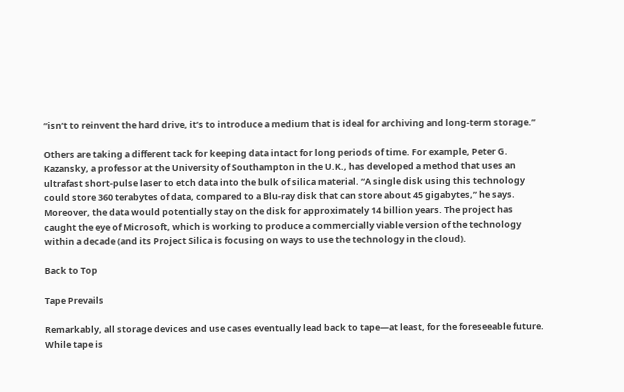“isn’t to reinvent the hard drive, it’s to introduce a medium that is ideal for archiving and long-term storage.”

Others are taking a different tack for keeping data intact for long periods of time. For example, Peter G. Kazansky, a professor at the University of Southampton in the U.K., has developed a method that uses an ultrafast short-pulse laser to etch data into the bulk of silica material. “A single disk using this technology could store 360 terabytes of data, compared to a Blu-ray disk that can store about 45 gigabytes,” he says. Moreover, the data would potentially stay on the disk for approximately 14 billion years. The project has caught the eye of Microsoft, which is working to produce a commercially viable version of the technology within a decade (and its Project Silica is focusing on ways to use the technology in the cloud).

Back to Top

Tape Prevails

Remarkably, all storage devices and use cases eventually lead back to tape—at least, for the foreseeable future. While tape is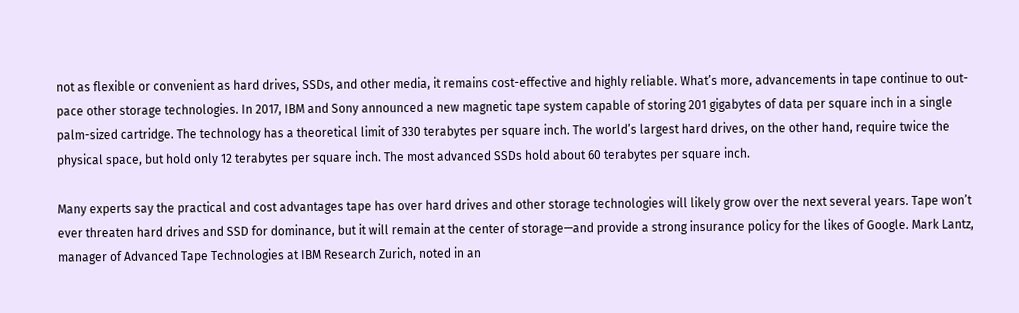not as flexible or convenient as hard drives, SSDs, and other media, it remains cost-effective and highly reliable. What’s more, advancements in tape continue to out-pace other storage technologies. In 2017, IBM and Sony announced a new magnetic tape system capable of storing 201 gigabytes of data per square inch in a single palm-sized cartridge. The technology has a theoretical limit of 330 terabytes per square inch. The world’s largest hard drives, on the other hand, require twice the physical space, but hold only 12 terabytes per square inch. The most advanced SSDs hold about 60 terabytes per square inch.

Many experts say the practical and cost advantages tape has over hard drives and other storage technologies will likely grow over the next several years. Tape won’t ever threaten hard drives and SSD for dominance, but it will remain at the center of storage—and provide a strong insurance policy for the likes of Google. Mark Lantz, manager of Advanced Tape Technologies at IBM Research Zurich, noted in an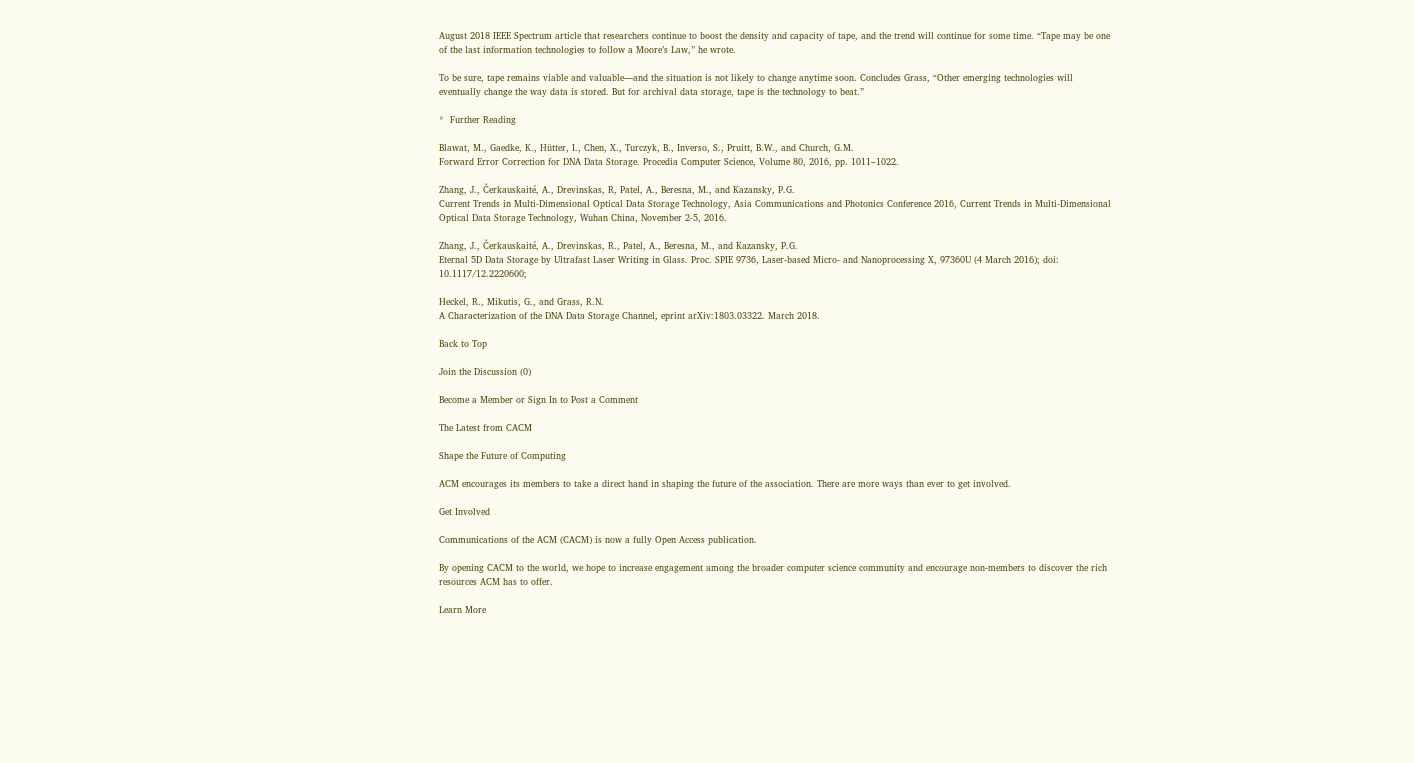August 2018 IEEE Spectrum article that researchers continue to boost the density and capacity of tape, and the trend will continue for some time. “Tape may be one of the last information technologies to follow a Moore’s Law,” he wrote.

To be sure, tape remains viable and valuable—and the situation is not likely to change anytime soon. Concludes Grass, “Other emerging technologies will eventually change the way data is stored. But for archival data storage, tape is the technology to beat.”

*  Further Reading

Blawat, M., Gaedke, K., Hütter, I., Chen, X., Turczyk, B., Inverso, S., Pruitt, B.W., and Church, G.M.
Forward Error Correction for DNA Data Storage. Procedia Computer Science, Volume 80, 2016, pp. 1011–1022.

Zhang, J., Čerkauskaité, A., Drevinskas, R, Patel, A., Beresna, M., and Kazansky, P.G.
Current Trends in Multi-Dimensional Optical Data Storage Technology, Asia Communications and Photonics Conference 2016, Current Trends in Multi-Dimensional Optical Data Storage Technology, Wuhan China, November 2-5, 2016.

Zhang, J., Čerkauskaité, A., Drevinskas, R., Patel, A., Beresna, M., and Kazansky, P.G.
Eternal 5D Data Storage by Ultrafast Laser Writing in Glass. Proc. SPIE 9736, Laser-based Micro- and Nanoprocessing X, 97360U (4 March 2016); doi: 10.1117/12.2220600;

Heckel, R., Mikutis, G., and Grass, R.N.
A Characterization of the DNA Data Storage Channel, eprint arXiv:1803.03322. March 2018.

Back to Top

Join the Discussion (0)

Become a Member or Sign In to Post a Comment

The Latest from CACM

Shape the Future of Computing

ACM encourages its members to take a direct hand in shaping the future of the association. There are more ways than ever to get involved.

Get Involved

Communications of the ACM (CACM) is now a fully Open Access publication.

By opening CACM to the world, we hope to increase engagement among the broader computer science community and encourage non-members to discover the rich resources ACM has to offer.

Learn More